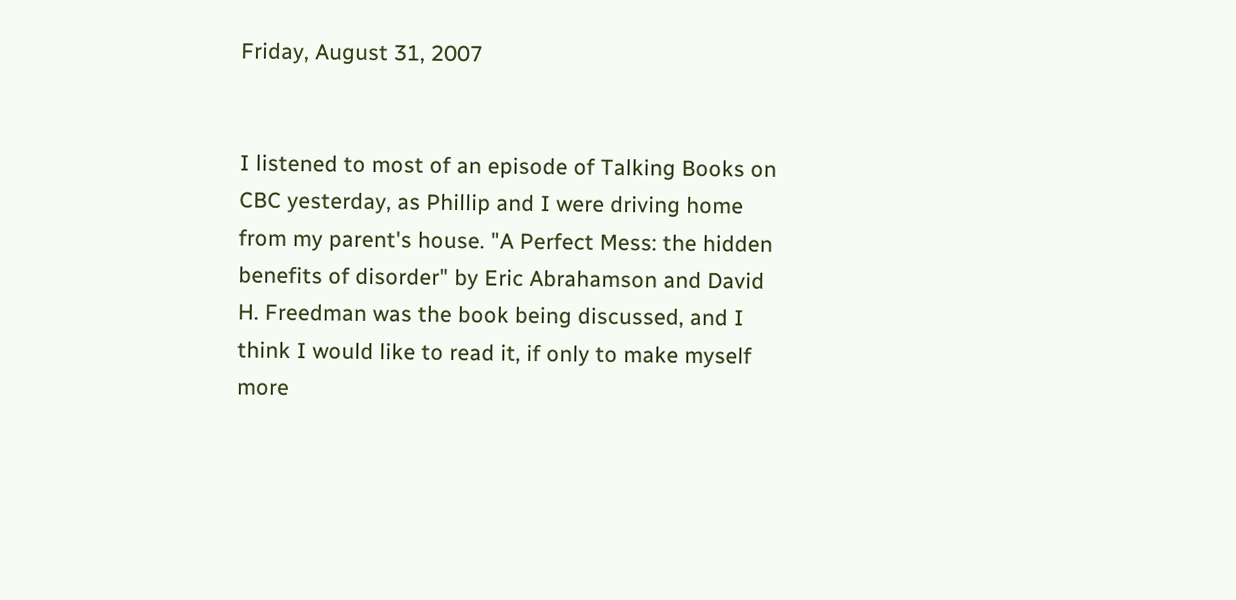Friday, August 31, 2007


I listened to most of an episode of Talking Books on CBC yesterday, as Phillip and I were driving home from my parent's house. "A Perfect Mess: the hidden benefits of disorder" by Eric Abrahamson and David H. Freedman was the book being discussed, and I think I would like to read it, if only to make myself more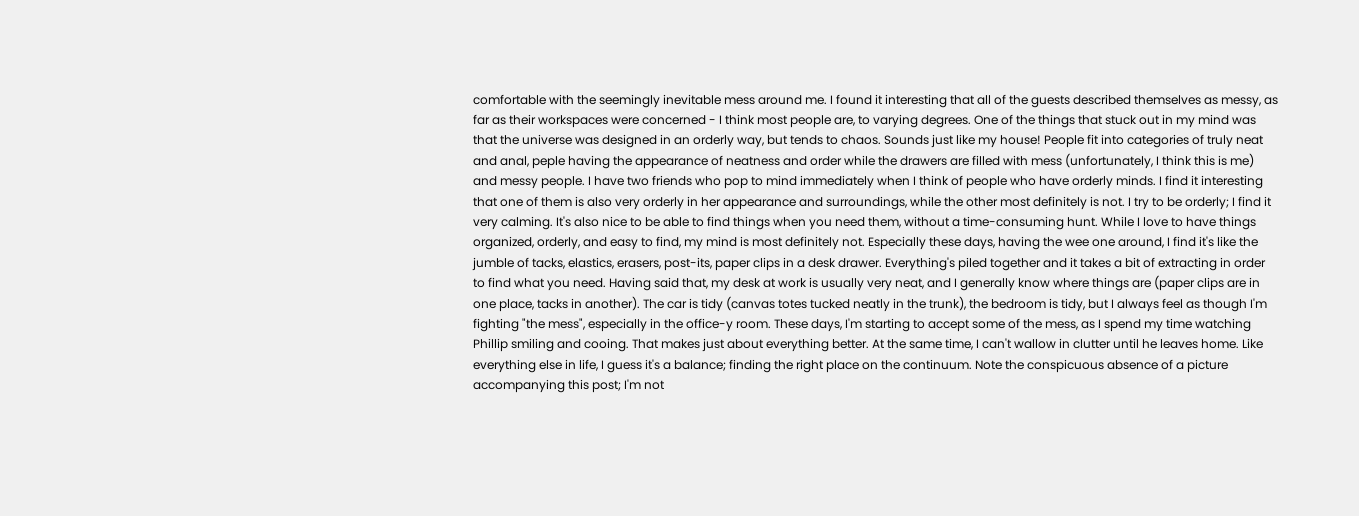comfortable with the seemingly inevitable mess around me. I found it interesting that all of the guests described themselves as messy, as far as their workspaces were concerned - I think most people are, to varying degrees. One of the things that stuck out in my mind was that the universe was designed in an orderly way, but tends to chaos. Sounds just like my house! People fit into categories of truly neat and anal, peple having the appearance of neatness and order while the drawers are filled with mess (unfortunately, I think this is me) and messy people. I have two friends who pop to mind immediately when I think of people who have orderly minds. I find it interesting that one of them is also very orderly in her appearance and surroundings, while the other most definitely is not. I try to be orderly; I find it very calming. It's also nice to be able to find things when you need them, without a time-consuming hunt. While I love to have things organized, orderly, and easy to find, my mind is most definitely not. Especially these days, having the wee one around, I find it's like the jumble of tacks, elastics, erasers, post-its, paper clips in a desk drawer. Everything's piled together and it takes a bit of extracting in order to find what you need. Having said that, my desk at work is usually very neat, and I generally know where things are (paper clips are in one place, tacks in another). The car is tidy (canvas totes tucked neatly in the trunk), the bedroom is tidy, but I always feel as though I'm fighting "the mess", especially in the office-y room. These days, I'm starting to accept some of the mess, as I spend my time watching Phillip smiling and cooing. That makes just about everything better. At the same time, I can't wallow in clutter until he leaves home. Like everything else in life, I guess it's a balance; finding the right place on the continuum. Note the conspicuous absence of a picture accompanying this post; I'm not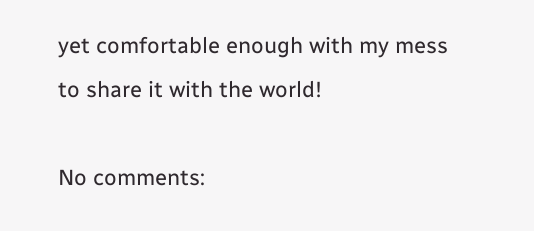yet comfortable enough with my mess to share it with the world!

No comments: